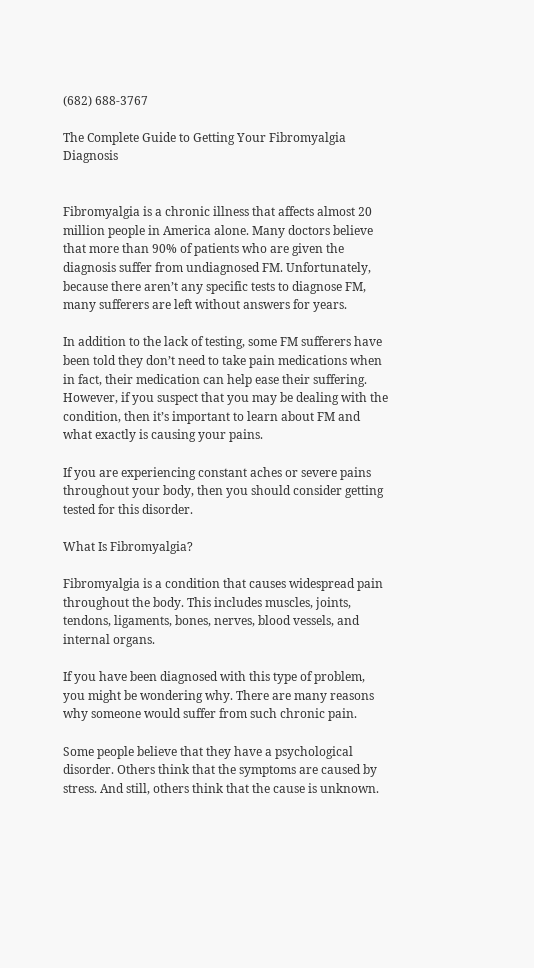(682) 688-3767

The Complete Guide to Getting Your Fibromyalgia Diagnosis


Fibromyalgia is a chronic illness that affects almost 20 million people in America alone. Many doctors believe that more than 90% of patients who are given the diagnosis suffer from undiagnosed FM. Unfortunately, because there aren’t any specific tests to diagnose FM, many sufferers are left without answers for years.

In addition to the lack of testing, some FM sufferers have been told they don’t need to take pain medications when in fact, their medication can help ease their suffering. However, if you suspect that you may be dealing with the condition, then it’s important to learn about FM and what exactly is causing your pains.

If you are experiencing constant aches or severe pains throughout your body, then you should consider getting tested for this disorder.

What Is Fibromyalgia?

Fibromyalgia is a condition that causes widespread pain throughout the body. This includes muscles, joints, tendons, ligaments, bones, nerves, blood vessels, and internal organs.

If you have been diagnosed with this type of problem, you might be wondering why. There are many reasons why someone would suffer from such chronic pain.

Some people believe that they have a psychological disorder. Others think that the symptoms are caused by stress. And still, others think that the cause is unknown.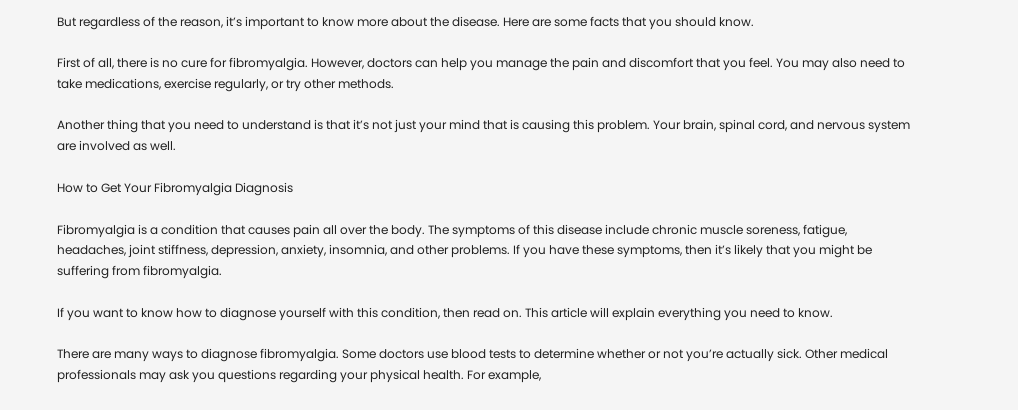But regardless of the reason, it’s important to know more about the disease. Here are some facts that you should know.

First of all, there is no cure for fibromyalgia. However, doctors can help you manage the pain and discomfort that you feel. You may also need to take medications, exercise regularly, or try other methods.

Another thing that you need to understand is that it’s not just your mind that is causing this problem. Your brain, spinal cord, and nervous system are involved as well.

How to Get Your Fibromyalgia Diagnosis

Fibromyalgia is a condition that causes pain all over the body. The symptoms of this disease include chronic muscle soreness, fatigue, headaches, joint stiffness, depression, anxiety, insomnia, and other problems. If you have these symptoms, then it’s likely that you might be suffering from fibromyalgia.

If you want to know how to diagnose yourself with this condition, then read on. This article will explain everything you need to know.

There are many ways to diagnose fibromyalgia. Some doctors use blood tests to determine whether or not you’re actually sick. Other medical professionals may ask you questions regarding your physical health. For example,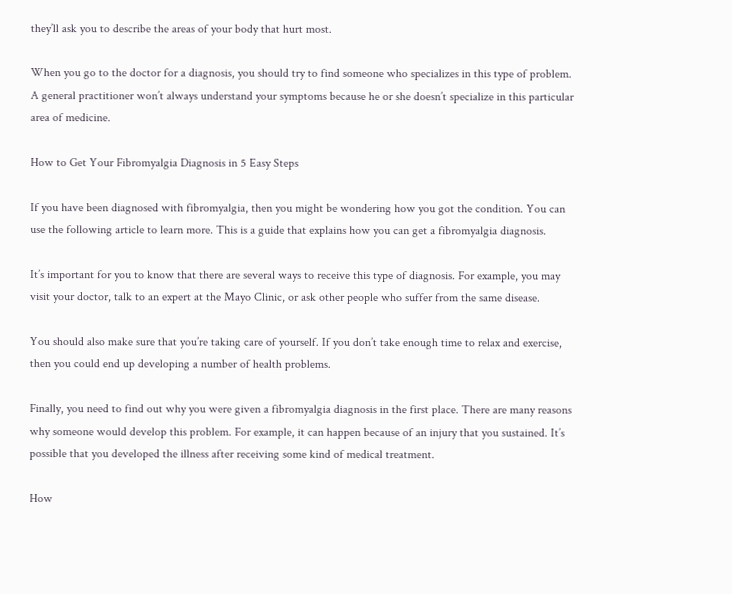they’ll ask you to describe the areas of your body that hurt most.

When you go to the doctor for a diagnosis, you should try to find someone who specializes in this type of problem. A general practitioner won’t always understand your symptoms because he or she doesn’t specialize in this particular area of medicine.

How to Get Your Fibromyalgia Diagnosis in 5 Easy Steps

If you have been diagnosed with fibromyalgia, then you might be wondering how you got the condition. You can use the following article to learn more. This is a guide that explains how you can get a fibromyalgia diagnosis.

It’s important for you to know that there are several ways to receive this type of diagnosis. For example, you may visit your doctor, talk to an expert at the Mayo Clinic, or ask other people who suffer from the same disease.

You should also make sure that you’re taking care of yourself. If you don’t take enough time to relax and exercise, then you could end up developing a number of health problems.

Finally, you need to find out why you were given a fibromyalgia diagnosis in the first place. There are many reasons why someone would develop this problem. For example, it can happen because of an injury that you sustained. It’s possible that you developed the illness after receiving some kind of medical treatment.

How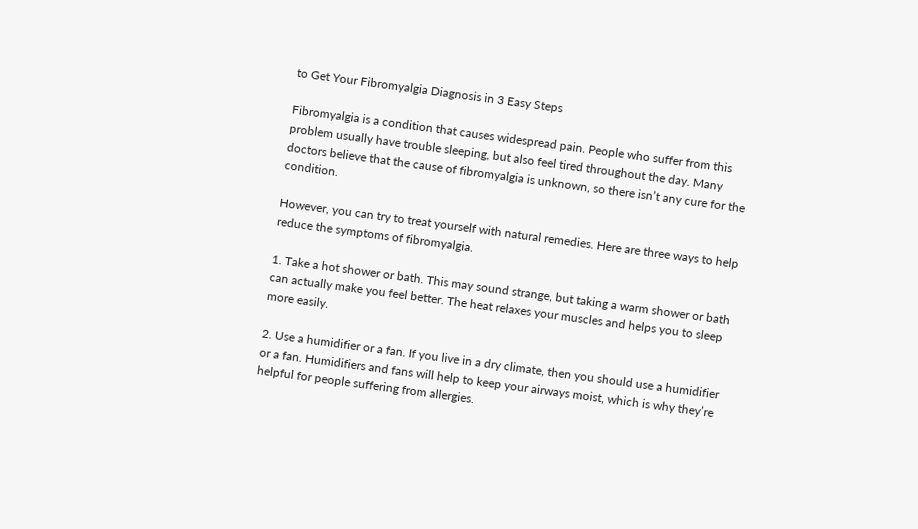to Get Your Fibromyalgia Diagnosis in 3 Easy Steps

Fibromyalgia is a condition that causes widespread pain. People who suffer from this problem usually have trouble sleeping, but also feel tired throughout the day. Many doctors believe that the cause of fibromyalgia is unknown, so there isn’t any cure for the condition.

However, you can try to treat yourself with natural remedies. Here are three ways to help reduce the symptoms of fibromyalgia.

1. Take a hot shower or bath. This may sound strange, but taking a warm shower or bath can actually make you feel better. The heat relaxes your muscles and helps you to sleep more easily.

2. Use a humidifier or a fan. If you live in a dry climate, then you should use a humidifier or a fan. Humidifiers and fans will help to keep your airways moist, which is why they’re helpful for people suffering from allergies.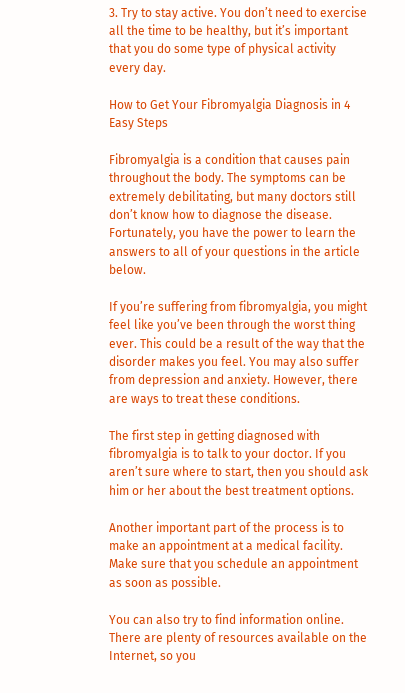3. Try to stay active. You don’t need to exercise all the time to be healthy, but it’s important that you do some type of physical activity every day.

How to Get Your Fibromyalgia Diagnosis in 4 Easy Steps

Fibromyalgia is a condition that causes pain throughout the body. The symptoms can be extremely debilitating, but many doctors still don’t know how to diagnose the disease. Fortunately, you have the power to learn the answers to all of your questions in the article below.

If you’re suffering from fibromyalgia, you might feel like you’ve been through the worst thing ever. This could be a result of the way that the disorder makes you feel. You may also suffer from depression and anxiety. However, there are ways to treat these conditions.

The first step in getting diagnosed with fibromyalgia is to talk to your doctor. If you aren’t sure where to start, then you should ask him or her about the best treatment options.

Another important part of the process is to make an appointment at a medical facility. Make sure that you schedule an appointment as soon as possible.

You can also try to find information online. There are plenty of resources available on the Internet, so you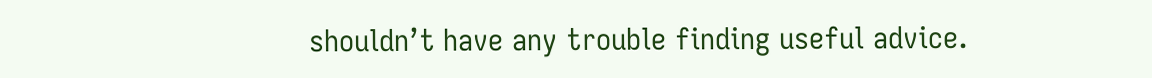shouldn’t have any trouble finding useful advice.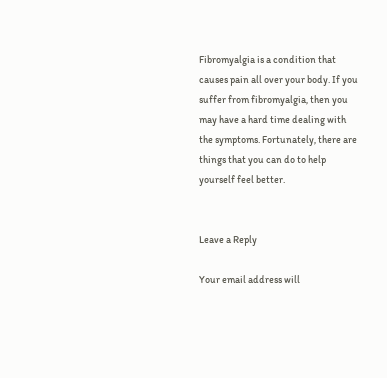Fibromyalgia is a condition that causes pain all over your body. If you suffer from fibromyalgia, then you may have a hard time dealing with the symptoms. Fortunately, there are things that you can do to help yourself feel better.


Leave a Reply

Your email address will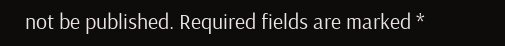not be published. Required fields are marked *